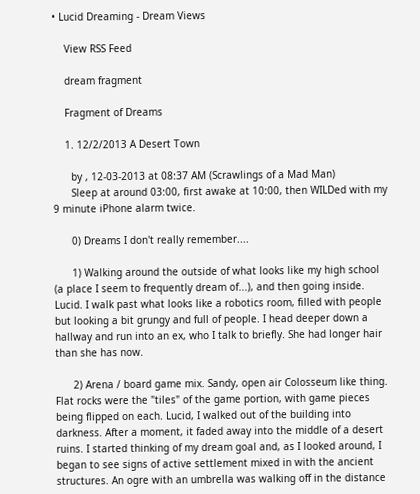• Lucid Dreaming - Dream Views

    View RSS Feed

    dream fragment

    Fragment of Dreams

    1. 12/2/2013 A Desert Town

      by , 12-03-2013 at 08:37 AM (Scrawlings of a Mad Man)
      Sleep at around 03:00, first awake at 10:00, then WILDed with my 9 minute iPhone alarm twice.

      0) Dreams I don't really remember....

      1) Walking around the outside of what looks like my high school (a place I seem to frequently dream of...), and then going inside. Lucid. I walk past what looks like a robotics room, filled with people but looking a bit grungy and full of people. I head deeper down a hallway and run into an ex, who I talk to briefly. She had longer hair than she has now.

      2) Arena / board game mix. Sandy, open air Colosseum like thing. Flat rocks were the "tiles" of the game portion, with game pieces being flipped on each. Lucid, I walked out of the building into darkness. After a moment, it faded away into the middle of a desert ruins. I started thinking of my dream goal and, as I looked around, I began to see signs of active settlement mixed in with the ancient structures. An ogre with an umbrella was walking off in the distance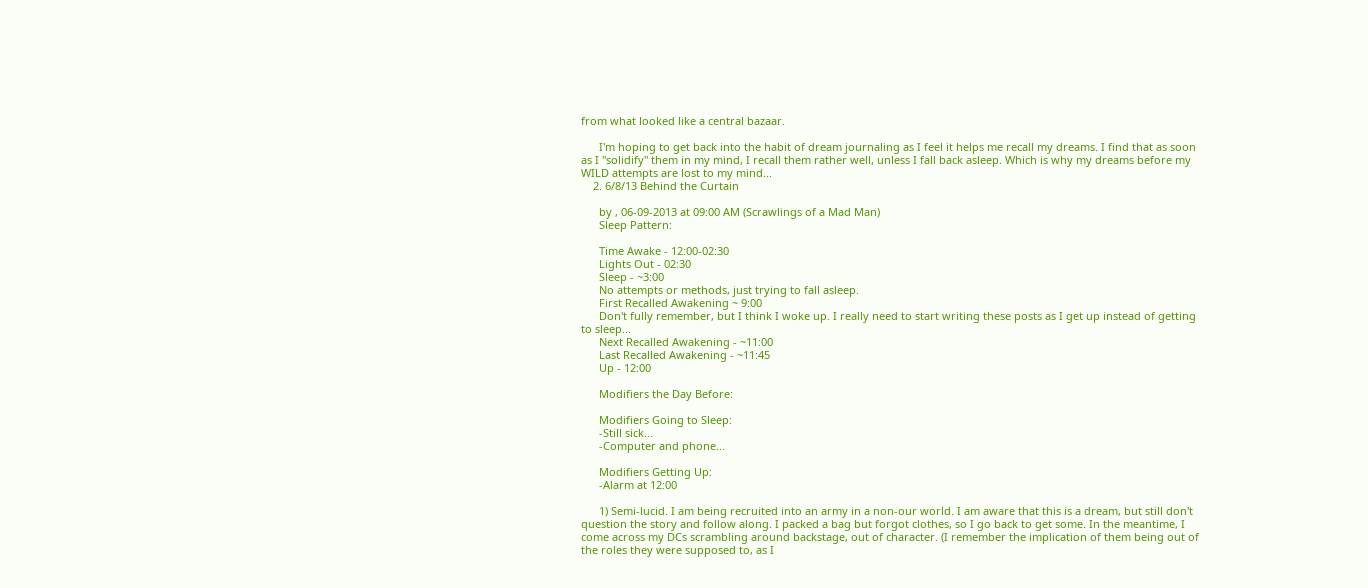from what looked like a central bazaar.

      I'm hoping to get back into the habit of dream journaling as I feel it helps me recall my dreams. I find that as soon as I "solidify" them in my mind, I recall them rather well, unless I fall back asleep. Which is why my dreams before my WILD attempts are lost to my mind...
    2. 6/8/13 Behind the Curtain

      by , 06-09-2013 at 09:00 AM (Scrawlings of a Mad Man)
      Sleep Pattern:

      Time Awake - 12:00-02:30
      Lights Out - 02:30
      Sleep - ~3:00
      No attempts or methods, just trying to fall asleep.
      First Recalled Awakening ~ 9:00
      Don't fully remember, but I think I woke up. I really need to start writing these posts as I get up instead of getting to sleep...
      Next Recalled Awakening - ~11:00
      Last Recalled Awakening - ~11:45
      Up - 12:00

      Modifiers the Day Before:

      Modifiers Going to Sleep:
      -Still sick...
      -Computer and phone...

      Modifiers Getting Up:
      -Alarm at 12:00

      1) Semi-lucid. I am being recruited into an army in a non-our world. I am aware that this is a dream, but still don't question the story and follow along. I packed a bag but forgot clothes, so I go back to get some. In the meantime, I come across my DCs scrambling around backstage, out of character. (I remember the implication of them being out of the roles they were supposed to, as I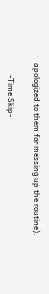apologized to them for messing up the routine).

      -Time Skip-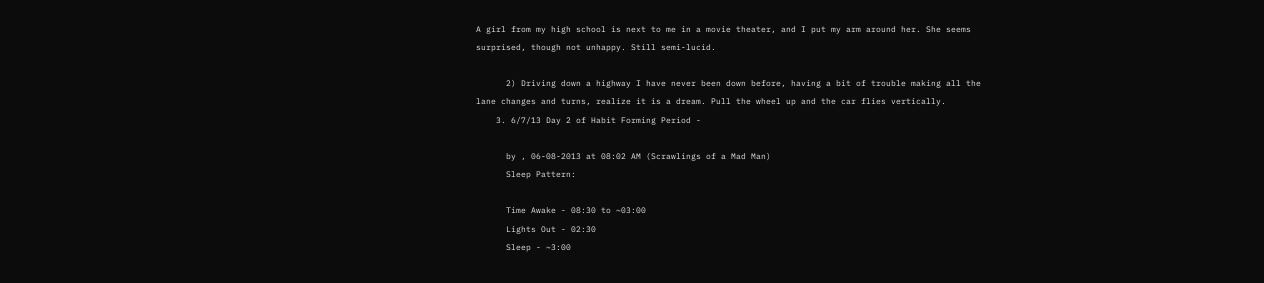A girl from my high school is next to me in a movie theater, and I put my arm around her. She seems surprised, though not unhappy. Still semi-lucid.

      2) Driving down a highway I have never been down before, having a bit of trouble making all the lane changes and turns, realize it is a dream. Pull the wheel up and the car flies vertically.
    3. 6/7/13 Day 2 of Habit Forming Period -

      by , 06-08-2013 at 08:02 AM (Scrawlings of a Mad Man)
      Sleep Pattern:

      Time Awake - 08:30 to ~03:00
      Lights Out - 02:30
      Sleep - ~3:00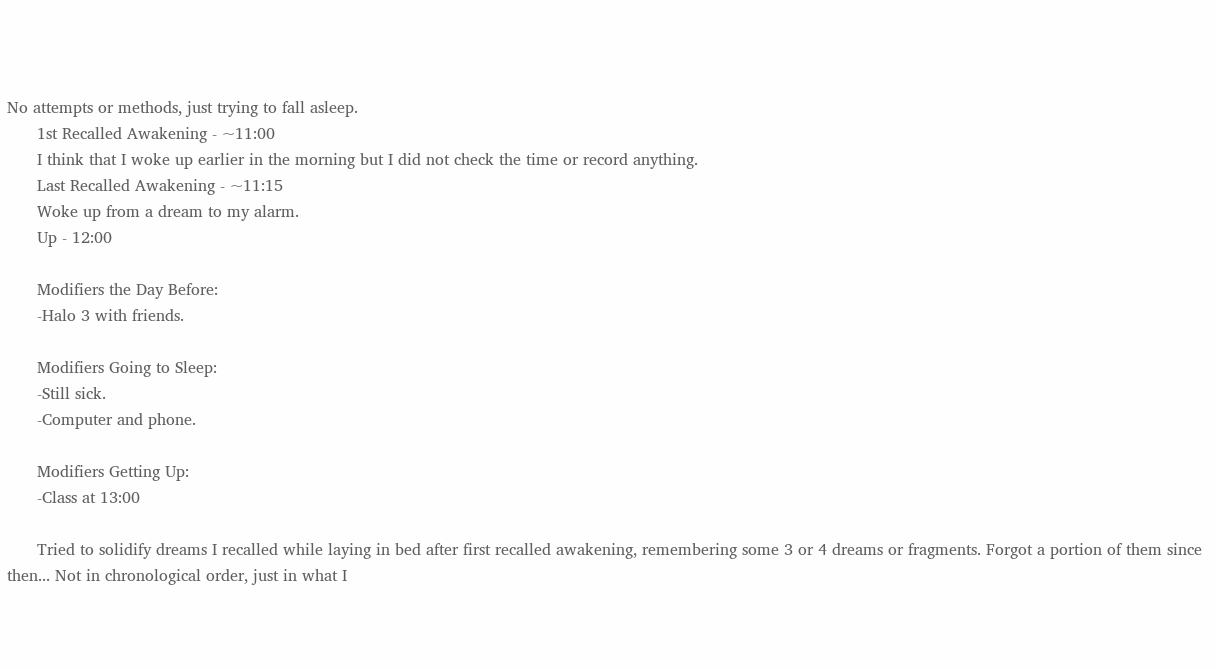No attempts or methods, just trying to fall asleep.
      1st Recalled Awakening - ~11:00
      I think that I woke up earlier in the morning but I did not check the time or record anything.
      Last Recalled Awakening - ~11:15
      Woke up from a dream to my alarm.
      Up - 12:00

      Modifiers the Day Before:
      -Halo 3 with friends.

      Modifiers Going to Sleep:
      -Still sick.
      -Computer and phone.

      Modifiers Getting Up:
      -Class at 13:00

      Tried to solidify dreams I recalled while laying in bed after first recalled awakening, remembering some 3 or 4 dreams or fragments. Forgot a portion of them since then... Not in chronological order, just in what I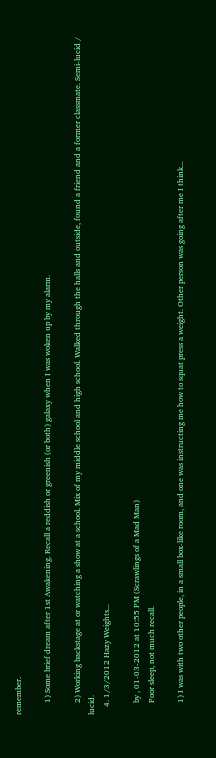remember.

      1) Some brief dream after 1st Awakening. Recall a reddish or greenish (or both) galaxy when I was woken up by my alarm.

      2) Working backstage at or watching a show at a school. Mix of my middle school and high school. Walked through the halls and outside, found a friend and a former classmate. Semi-lucid / lucid.
    4. 1/3/2012 Hazy Weights...

      by , 01-03-2012 at 10:55 PM (Scrawlings of a Mad Man)
      Poor sleep, not much recall.

      1) I was with two other people, in a small box-like room, and one was instructing me how to squat press a weight. Other person was going after me I think...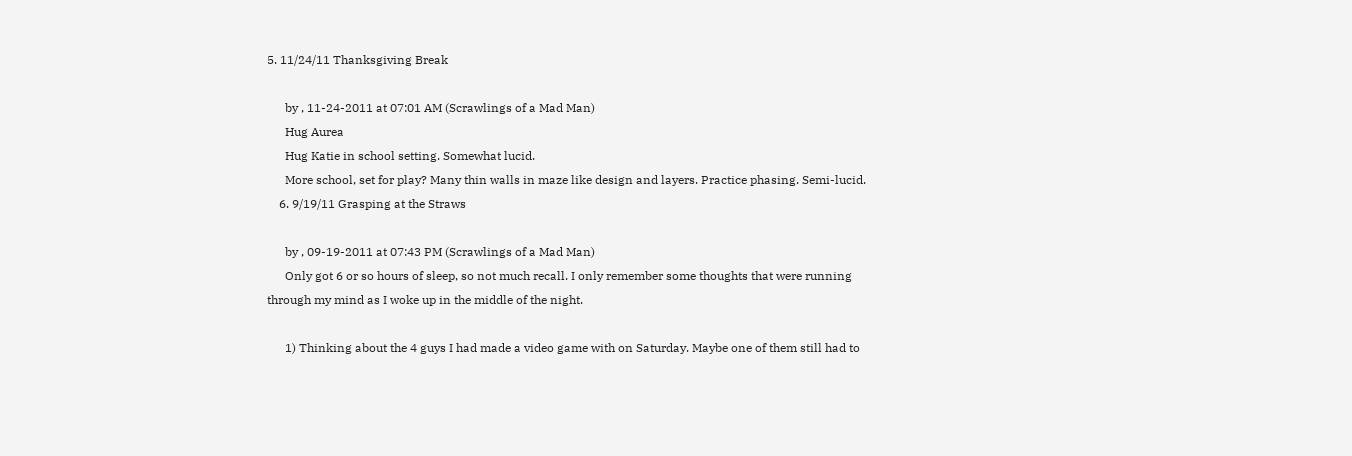5. 11/24/11 Thanksgiving Break

      by , 11-24-2011 at 07:01 AM (Scrawlings of a Mad Man)
      Hug Aurea
      Hug Katie in school setting. Somewhat lucid.
      More school, set for play? Many thin walls in maze like design and layers. Practice phasing. Semi-lucid.
    6. 9/19/11 Grasping at the Straws

      by , 09-19-2011 at 07:43 PM (Scrawlings of a Mad Man)
      Only got 6 or so hours of sleep, so not much recall. I only remember some thoughts that were running through my mind as I woke up in the middle of the night.

      1) Thinking about the 4 guys I had made a video game with on Saturday. Maybe one of them still had to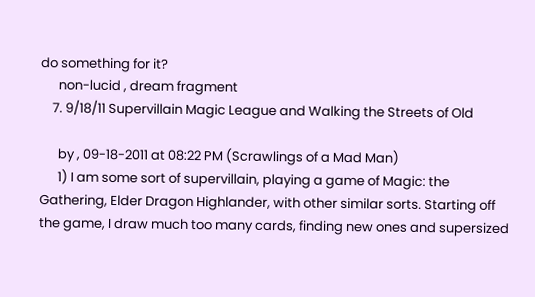do something for it?
      non-lucid , dream fragment
    7. 9/18/11 Supervillain Magic League and Walking the Streets of Old

      by , 09-18-2011 at 08:22 PM (Scrawlings of a Mad Man)
      1) I am some sort of supervillain, playing a game of Magic: the Gathering, Elder Dragon Highlander, with other similar sorts. Starting off the game, I draw much too many cards, finding new ones and supersized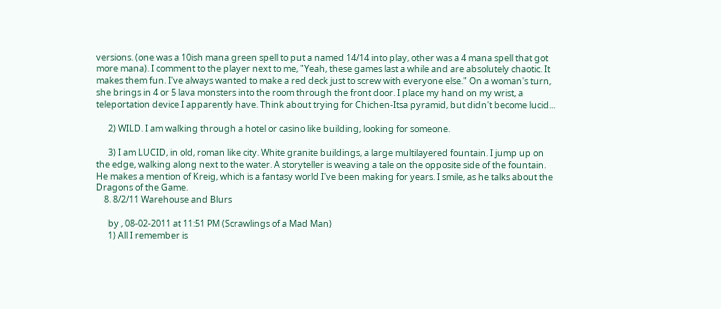versions. (one was a 10ish mana green spell to put a named 14/14 into play, other was a 4 mana spell that got more mana). I comment to the player next to me, "Yeah, these games last a while and are absolutely chaotic. It makes them fun. I've always wanted to make a red deck just to screw with everyone else." On a woman's turn, she brings in 4 or 5 lava monsters into the room through the front door. I place my hand on my wrist, a teleportation device I apparently have. Think about trying for Chichen-Itsa pyramid, but didn't become lucid...

      2) WILD. I am walking through a hotel or casino like building, looking for someone.

      3) I am LUCID, in old, roman like city. White granite buildings, a large multilayered fountain. I jump up on the edge, walking along next to the water. A storyteller is weaving a tale on the opposite side of the fountain. He makes a mention of Kreig, which is a fantasy world I've been making for years. I smile, as he talks about the Dragons of the Game.
    8. 8/2/11 Warehouse and Blurs

      by , 08-02-2011 at 11:51 PM (Scrawlings of a Mad Man)
      1) All I remember is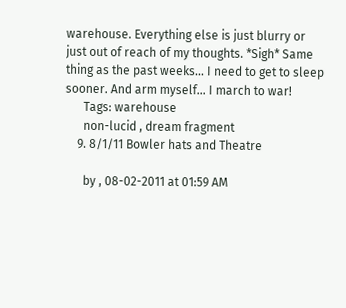warehouse. Everything else is just blurry or just out of reach of my thoughts. *Sigh* Same thing as the past weeks... I need to get to sleep sooner. And arm myself... I march to war!
      Tags: warehouse
      non-lucid , dream fragment
    9. 8/1/11 Bowler hats and Theatre

      by , 08-02-2011 at 01:59 AM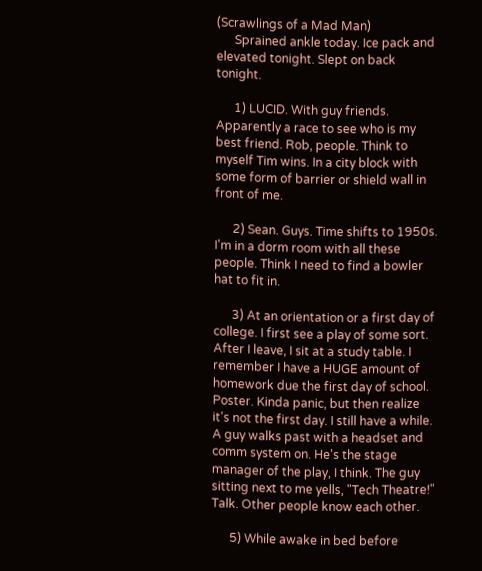(Scrawlings of a Mad Man)
      Sprained ankle today. Ice pack and elevated tonight. Slept on back tonight.

      1) LUCID. With guy friends. Apparently a race to see who is my best friend. Rob, people. Think to myself Tim wins. In a city block with some form of barrier or shield wall in front of me.

      2) Sean. Guys. Time shifts to 1950s. I'm in a dorm room with all these people. Think I need to find a bowler hat to fit in.

      3) At an orientation or a first day of college. I first see a play of some sort. After I leave, I sit at a study table. I remember I have a HUGE amount of homework due the first day of school. Poster. Kinda panic, but then realize it's not the first day. I still have a while. A guy walks past with a headset and comm system on. He's the stage manager of the play, I think. The guy sitting next to me yells, "Tech Theatre!" Talk. Other people know each other.

      5) While awake in bed before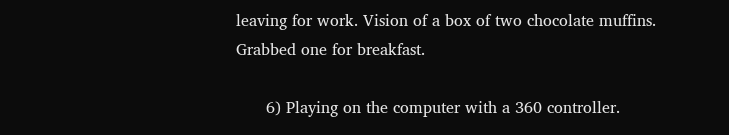leaving for work. Vision of a box of two chocolate muffins. Grabbed one for breakfast.

      6) Playing on the computer with a 360 controller.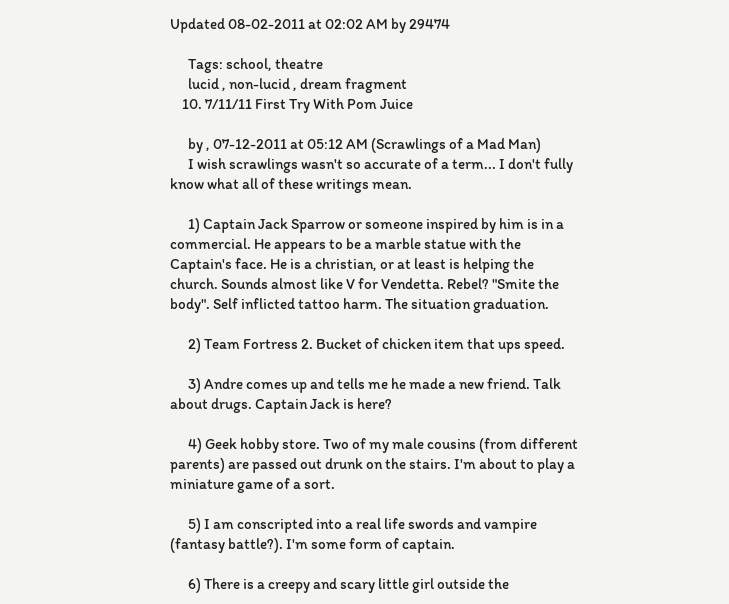Updated 08-02-2011 at 02:02 AM by 29474

      Tags: school, theatre
      lucid , non-lucid , dream fragment
    10. 7/11/11 First Try With Pom Juice

      by , 07-12-2011 at 05:12 AM (Scrawlings of a Mad Man)
      I wish scrawlings wasn't so accurate of a term... I don't fully know what all of these writings mean.

      1) Captain Jack Sparrow or someone inspired by him is in a commercial. He appears to be a marble statue with the Captain's face. He is a christian, or at least is helping the church. Sounds almost like V for Vendetta. Rebel? "Smite the body". Self inflicted tattoo harm. The situation graduation.

      2) Team Fortress 2. Bucket of chicken item that ups speed.

      3) Andre comes up and tells me he made a new friend. Talk about drugs. Captain Jack is here?

      4) Geek hobby store. Two of my male cousins (from different parents) are passed out drunk on the stairs. I'm about to play a miniature game of a sort.

      5) I am conscripted into a real life swords and vampire (fantasy battle?). I'm some form of captain.

      6) There is a creepy and scary little girl outside the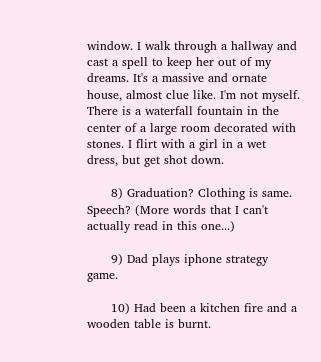window. I walk through a hallway and cast a spell to keep her out of my dreams. It's a massive and ornate house, almost clue like. I'm not myself. There is a waterfall fountain in the center of a large room decorated with stones. I flirt with a girl in a wet dress, but get shot down.

      8) Graduation? Clothing is same. Speech? (More words that I can't actually read in this one...)

      9) Dad plays iphone strategy game.

      10) Had been a kitchen fire and a wooden table is burnt.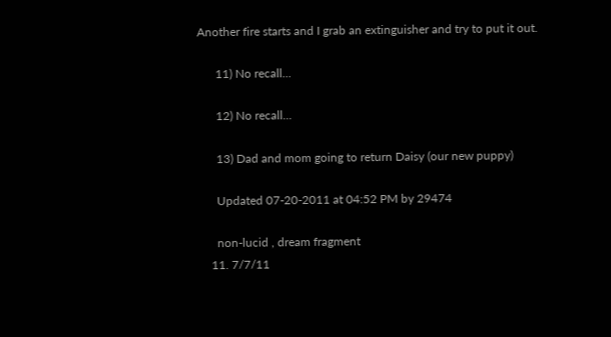Another fire starts and I grab an extinguisher and try to put it out.

      11) No recall...

      12) No recall...

      13) Dad and mom going to return Daisy (our new puppy)

      Updated 07-20-2011 at 04:52 PM by 29474

      non-lucid , dream fragment
    11. 7/7/11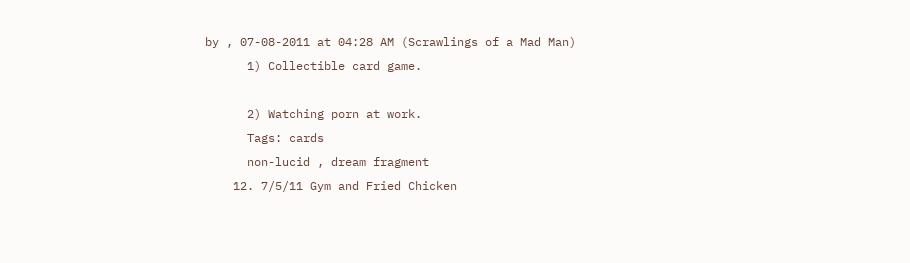by , 07-08-2011 at 04:28 AM (Scrawlings of a Mad Man)
      1) Collectible card game.

      2) Watching porn at work.
      Tags: cards
      non-lucid , dream fragment
    12. 7/5/11 Gym and Fried Chicken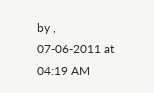by , 07-06-2011 at 04:19 AM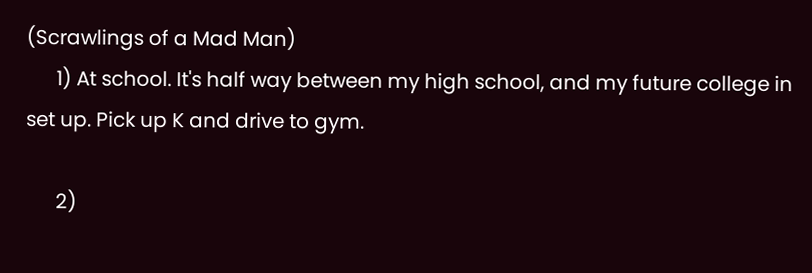(Scrawlings of a Mad Man)
      1) At school. It's half way between my high school, and my future college in set up. Pick up K and drive to gym.

      2)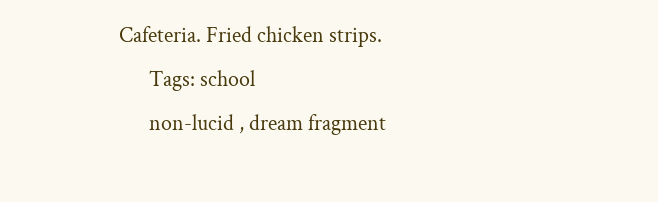Cafeteria. Fried chicken strips.
      Tags: school
      non-lucid , dream fragment